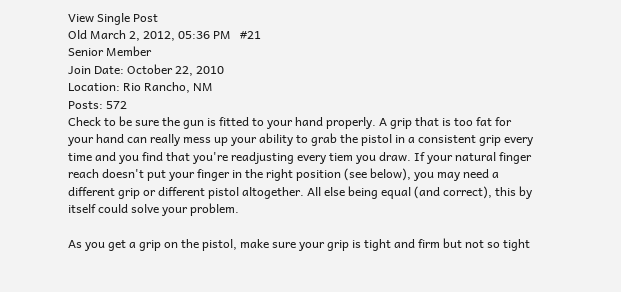View Single Post
Old March 2, 2012, 05:36 PM   #21
Senior Member
Join Date: October 22, 2010
Location: Rio Rancho, NM
Posts: 572
Check to be sure the gun is fitted to your hand properly. A grip that is too fat for your hand can really mess up your ability to grab the pistol in a consistent grip every time and you find that you're readjusting every tiem you draw. If your natural finger reach doesn't put your finger in the right position (see below), you may need a different grip or different pistol altogether. All else being equal (and correct), this by itself could solve your problem.

As you get a grip on the pistol, make sure your grip is tight and firm but not so tight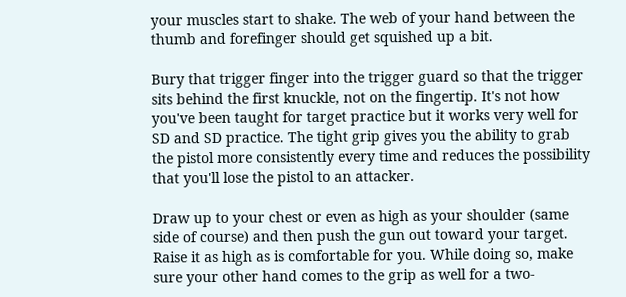your muscles start to shake. The web of your hand between the thumb and forefinger should get squished up a bit.

Bury that trigger finger into the trigger guard so that the trigger sits behind the first knuckle, not on the fingertip. It's not how you've been taught for target practice but it works very well for SD and SD practice. The tight grip gives you the ability to grab the pistol more consistently every time and reduces the possibility that you'll lose the pistol to an attacker.

Draw up to your chest or even as high as your shoulder (same side of course) and then push the gun out toward your target. Raise it as high as is comfortable for you. While doing so, make sure your other hand comes to the grip as well for a two-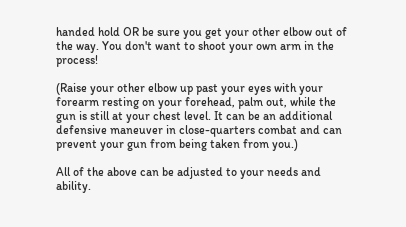handed hold OR be sure you get your other elbow out of the way. You don't want to shoot your own arm in the process!

(Raise your other elbow up past your eyes with your forearm resting on your forehead, palm out, while the gun is still at your chest level. It can be an additional defensive maneuver in close-quarters combat and can prevent your gun from being taken from you.)

All of the above can be adjusted to your needs and ability.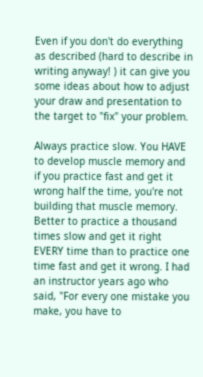Even if you don't do everything as described (hard to describe in writing anyway! ) it can give you some ideas about how to adjust your draw and presentation to the target to "fix" your problem.

Always practice slow. You HAVE to develop muscle memory and if you practice fast and get it wrong half the time, you're not building that muscle memory. Better to practice a thousand times slow and get it right EVERY time than to practice one time fast and get it wrong. I had an instructor years ago who said, "For every one mistake you make, you have to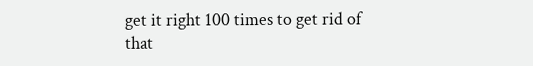get it right 100 times to get rid of that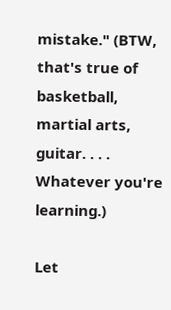mistake." (BTW, that's true of basketball, martial arts, guitar. . . . Whatever you're learning.)

Let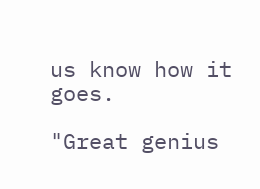us know how it goes.

"Great genius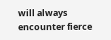will always encounter fierce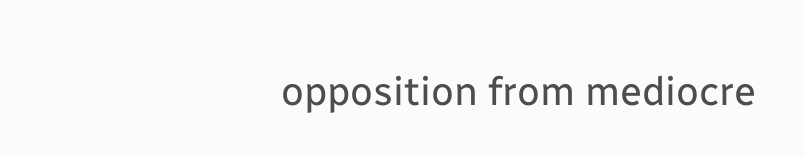opposition from mediocre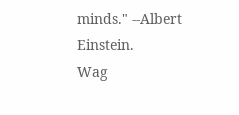minds." --Albert Einstein.
Wag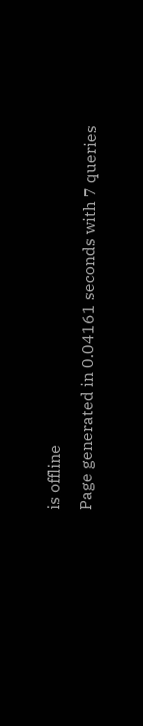is offline
Page generated in 0.04161 seconds with 7 queries